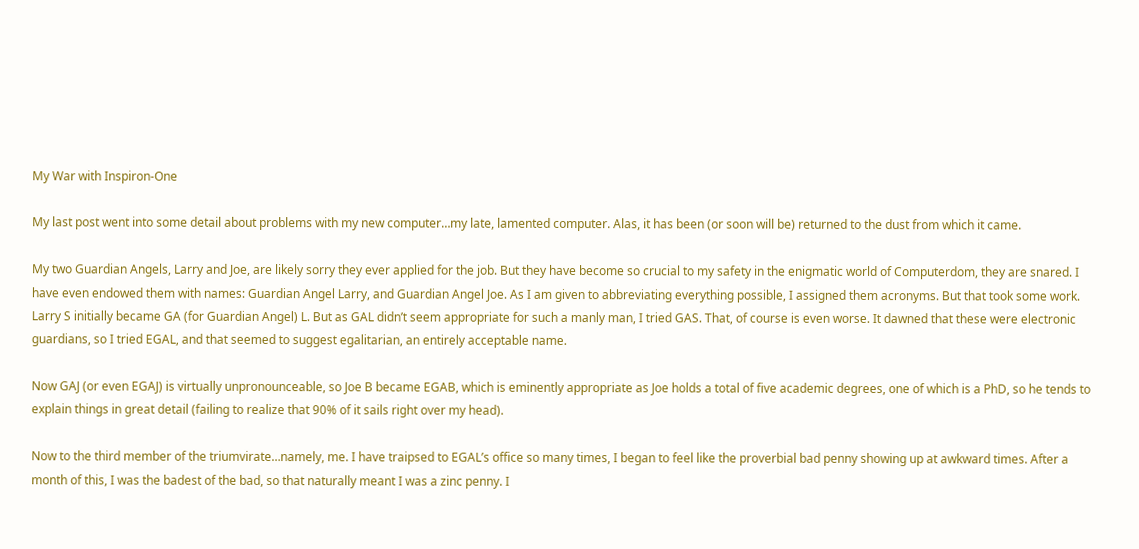My War with Inspiron-One

My last post went into some detail about problems with my new computer…my late, lamented computer. Alas, it has been (or soon will be) returned to the dust from which it came.

My two Guardian Angels, Larry and Joe, are likely sorry they ever applied for the job. But they have become so crucial to my safety in the enigmatic world of Computerdom, they are snared. I have even endowed them with names: Guardian Angel Larry, and Guardian Angel Joe. As I am given to abbreviating everything possible, I assigned them acronyms. But that took some work. Larry S initially became GA (for Guardian Angel) L. But as GAL didn’t seem appropriate for such a manly man, I tried GAS. That, of course is even worse. It dawned that these were electronic guardians, so I tried EGAL, and that seemed to suggest egalitarian, an entirely acceptable name.

Now GAJ (or even EGAJ) is virtually unpronounceable, so Joe B became EGAB, which is eminently appropriate as Joe holds a total of five academic degrees, one of which is a PhD, so he tends to explain things in great detail (failing to realize that 90% of it sails right over my head).

Now to the third member of the triumvirate…namely, me. I have traipsed to EGAL’s office so many times, I began to feel like the proverbial bad penny showing up at awkward times. After a month of this, I was the badest of the bad, so that naturally meant I was a zinc penny. I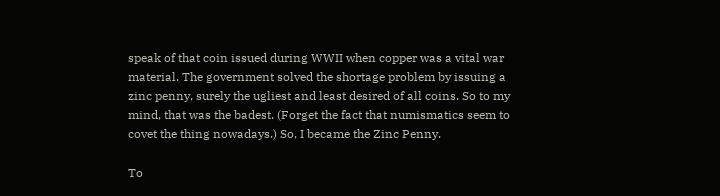speak of that coin issued during WWII when copper was a vital war material. The government solved the shortage problem by issuing a zinc penny, surely the ugliest and least desired of all coins. So to my mind, that was the badest. (Forget the fact that numismatics seem to covet the thing nowadays.) So, I became the Zinc Penny.

To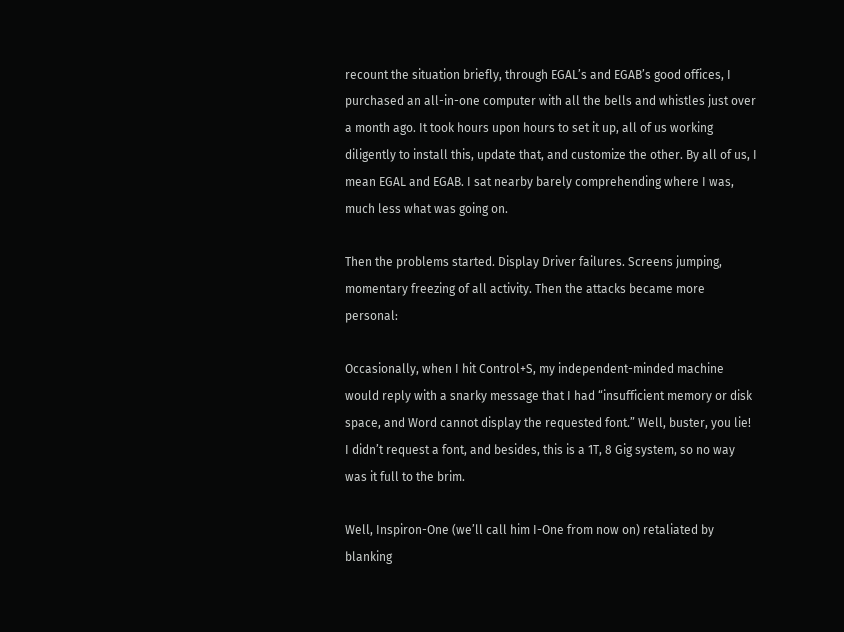recount the situation briefly, through EGAL’s and EGAB’s good offices, I purchased an all-in-one computer with all the bells and whistles just over a month ago. It took hours upon hours to set it up, all of us working diligently to install this, update that, and customize the other. By all of us, I mean EGAL and EGAB. I sat nearby barely comprehending where I was, much less what was going on.

Then the problems started. Display Driver failures. Screens jumping, momentary freezing of all activity. Then the attacks became more personal:

Occasionally, when I hit Control+S, my independent-minded machine would reply with a snarky message that I had “insufficient memory or disk space, and Word cannot display the requested font.” Well, buster, you lie! I didn’t request a font, and besides, this is a 1T, 8 Gig system, so no way was it full to the brim.

Well, Inspiron-One (we’ll call him I-One from now on) retaliated by blanking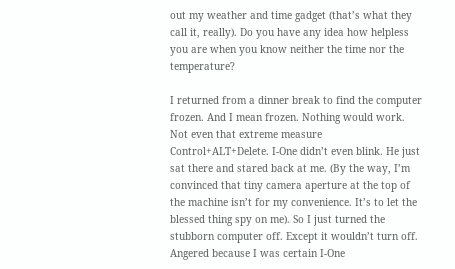out my weather and time gadget (that’s what they call it, really). Do you have any idea how helpless you are when you know neither the time nor the temperature?

I returned from a dinner break to find the computer frozen. And I mean frozen. Nothing would work. Not even that extreme measure Control+ALT+Delete. I-One didn’t even blink. He just sat there and stared back at me. (By the way, I’m convinced that tiny camera aperture at the top of the machine isn’t for my convenience. It’s to let the blessed thing spy on me). So I just turned the stubborn computer off. Except it wouldn’t turn off. Angered because I was certain I-One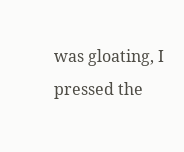was gloating, I pressed the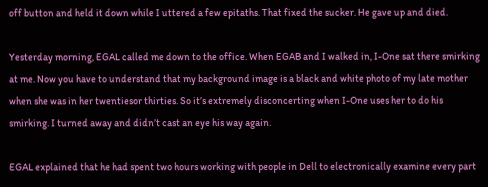off button and held it down while I uttered a few epitaths. That fixed the sucker. He gave up and died.

Yesterday morning, EGAL called me down to the office. When EGAB and I walked in, I-One sat there smirking at me. Now you have to understand that my background image is a black and white photo of my late mother when she was in her twentiesor thirties. So it’s extremely disconcerting when I-One uses her to do his smirking. I turned away and didn’t cast an eye his way again.

EGAL explained that he had spent two hours working with people in Dell to electronically examine every part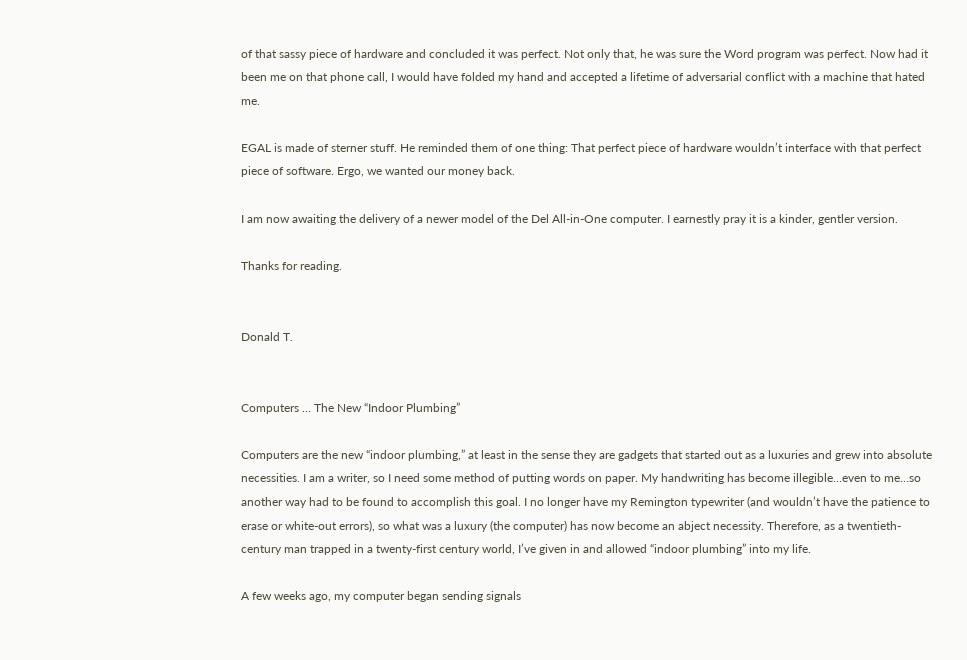of that sassy piece of hardware and concluded it was perfect. Not only that, he was sure the Word program was perfect. Now had it been me on that phone call, I would have folded my hand and accepted a lifetime of adversarial conflict with a machine that hated me.

EGAL is made of sterner stuff. He reminded them of one thing: That perfect piece of hardware wouldn’t interface with that perfect piece of software. Ergo, we wanted our money back.

I am now awaiting the delivery of a newer model of the Del All-in-One computer. I earnestly pray it is a kinder, gentler version.

Thanks for reading.


Donald T.


Computers … The New “Indoor Plumbing”

Computers are the new “indoor plumbing,” at least in the sense they are gadgets that started out as a luxuries and grew into absolute necessities. I am a writer, so I need some method of putting words on paper. My handwriting has become illegible…even to me…so another way had to be found to accomplish this goal. I no longer have my Remington typewriter (and wouldn’t have the patience to erase or white-out errors), so what was a luxury (the computer) has now become an abject necessity. Therefore, as a twentieth-century man trapped in a twenty-first century world, I’ve given in and allowed “indoor plumbing” into my life.

A few weeks ago, my computer began sending signals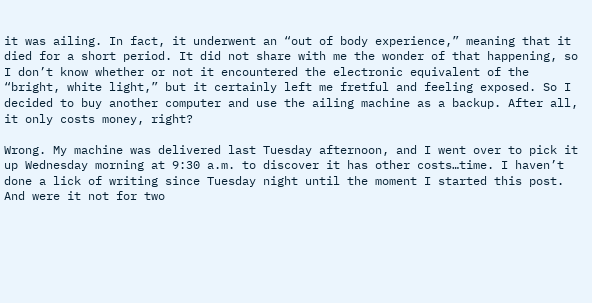it was ailing. In fact, it underwent an “out of body experience,” meaning that it died for a short period. It did not share with me the wonder of that happening, so I don’t know whether or not it encountered the electronic equivalent of the “bright, white light,” but it certainly left me fretful and feeling exposed. So I decided to buy another computer and use the ailing machine as a backup. After all, it only costs money, right?

Wrong. My machine was delivered last Tuesday afternoon, and I went over to pick it up Wednesday morning at 9:30 a.m. to discover it has other costs…time. I haven’t done a lick of writing since Tuesday night until the moment I started this post. And were it not for two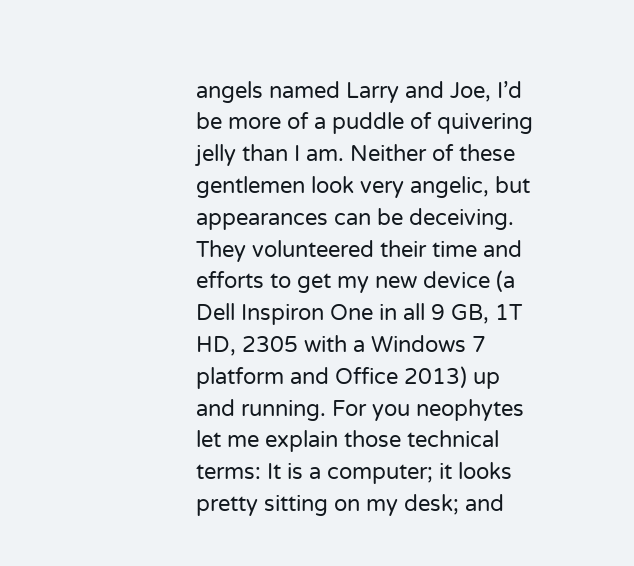angels named Larry and Joe, I’d be more of a puddle of quivering jelly than I am. Neither of these gentlemen look very angelic, but appearances can be deceiving. They volunteered their time and efforts to get my new device (a Dell Inspiron One in all 9 GB, 1T HD, 2305 with a Windows 7 platform and Office 2013) up and running. For you neophytes let me explain those technical terms: It is a computer; it looks pretty sitting on my desk; and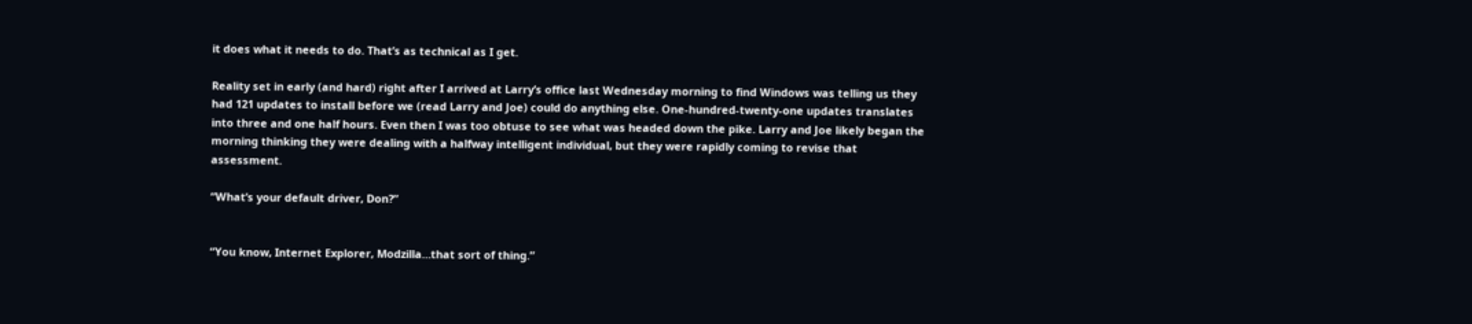it does what it needs to do. That’s as technical as I get.

Reality set in early (and hard) right after I arrived at Larry’s office last Wednesday morning to find Windows was telling us they had 121 updates to install before we (read Larry and Joe) could do anything else. One-hundred-twenty-one updates translates into three and one half hours. Even then I was too obtuse to see what was headed down the pike. Larry and Joe likely began the morning thinking they were dealing with a halfway intelligent individual, but they were rapidly coming to revise that assessment.

“What’s your default driver, Don?”


“You know, Internet Explorer, Modzilla…that sort of thing.”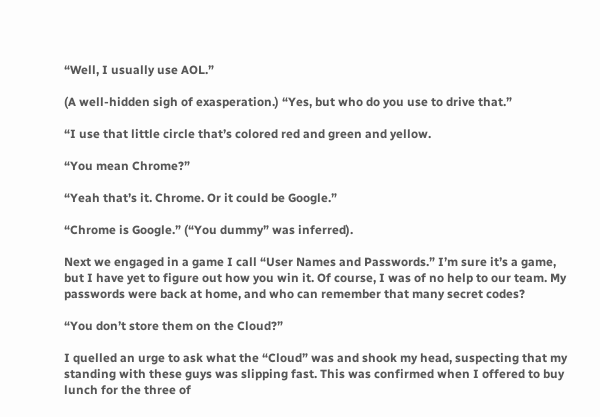“Well, I usually use AOL.”

(A well-hidden sigh of exasperation.) “Yes, but who do you use to drive that.”

“I use that little circle that’s colored red and green and yellow.

“You mean Chrome?”

“Yeah that’s it. Chrome. Or it could be Google.”

“Chrome is Google.” (“You dummy” was inferred).

Next we engaged in a game I call “User Names and Passwords.” I’m sure it’s a game, but I have yet to figure out how you win it. Of course, I was of no help to our team. My passwords were back at home, and who can remember that many secret codes?

“You don’t store them on the Cloud?”

I quelled an urge to ask what the “Cloud” was and shook my head, suspecting that my standing with these guys was slipping fast. This was confirmed when I offered to buy lunch for the three of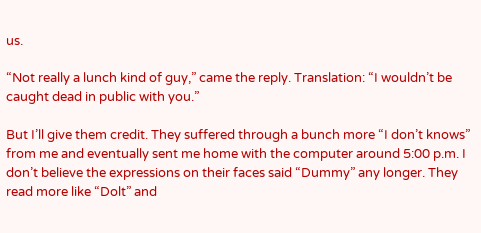us.

“Not really a lunch kind of guy,” came the reply. Translation: “I wouldn’t be caught dead in public with you.”

But I’ll give them credit. They suffered through a bunch more “I don’t knows” from me and eventually sent me home with the computer around 5:00 p.m. I don’t believe the expressions on their faces said “Dummy” any longer. They read more like “Dolt” and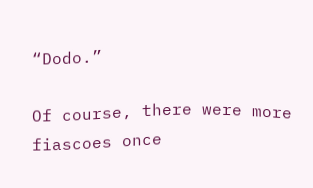“Dodo.”

Of course, there were more fiascoes once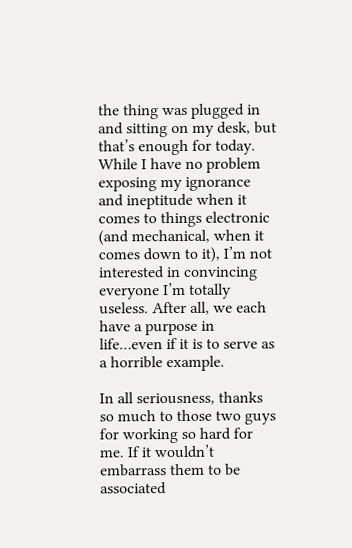the thing was plugged in and sitting on my desk, but that’s enough for today. While I have no problem exposing my ignorance and ineptitude when it comes to things electronic (and mechanical, when it comes down to it), I’m not interested in convincing everyone I’m totally useless. After all, we each have a purpose in life…even if it is to serve as a horrible example.

In all seriousness, thanks so much to those two guys for working so hard for me. If it wouldn’t embarrass them to be associated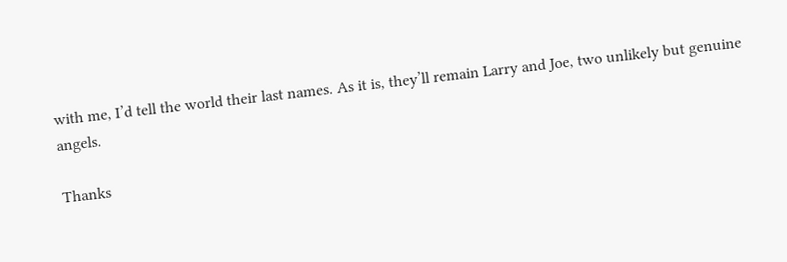with me, I’d tell the world their last names. As it is, they’ll remain Larry and Joe, two unlikely but genuine angels.

Thanks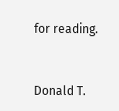for reading.


Donald T.